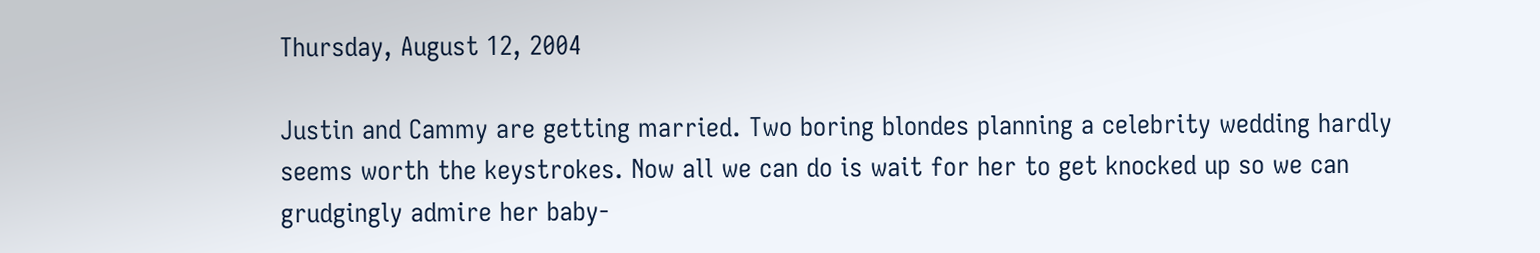Thursday, August 12, 2004

Justin and Cammy are getting married. Two boring blondes planning a celebrity wedding hardly seems worth the keystrokes. Now all we can do is wait for her to get knocked up so we can grudgingly admire her baby-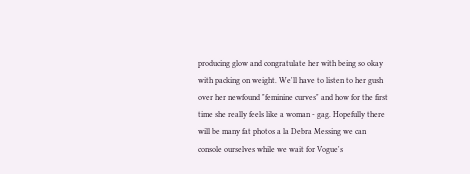producing glow and congratulate her with being so okay with packing on weight. We'll have to listen to her gush over her newfound "feminine curves" and how for the first time she really feels like a woman - gag. Hopefully there will be many fat photos a la Debra Messing we can console ourselves while we wait for Vogue's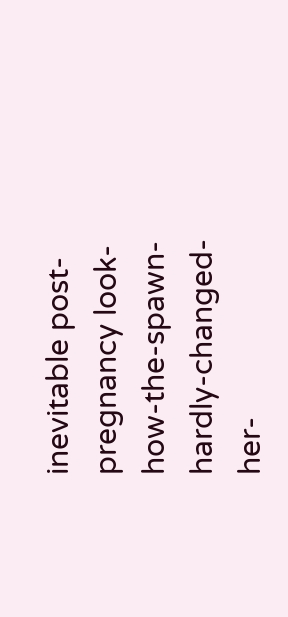inevitable post-pregnancy look-how-the-spawn-hardly-changed-her-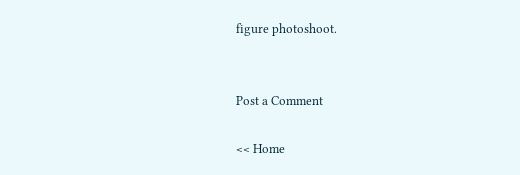figure photoshoot.


Post a Comment

<< Home